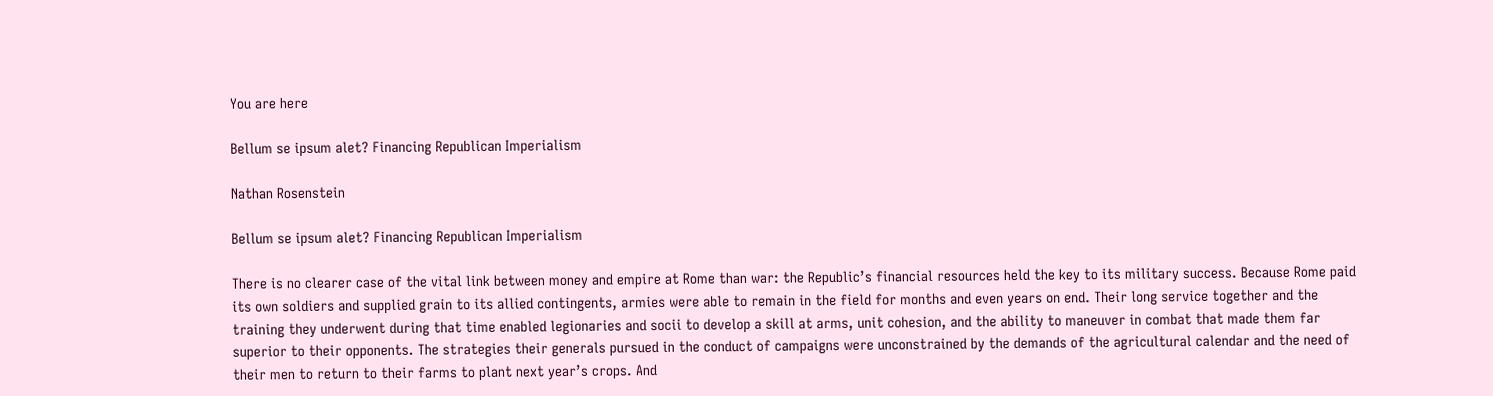You are here

Bellum se ipsum alet? Financing Republican Imperialism

Nathan Rosenstein

Bellum se ipsum alet? Financing Republican Imperialism

There is no clearer case of the vital link between money and empire at Rome than war: the Republic’s financial resources held the key to its military success. Because Rome paid its own soldiers and supplied grain to its allied contingents, armies were able to remain in the field for months and even years on end. Their long service together and the training they underwent during that time enabled legionaries and socii to develop a skill at arms, unit cohesion, and the ability to maneuver in combat that made them far superior to their opponents. The strategies their generals pursued in the conduct of campaigns were unconstrained by the demands of the agricultural calendar and the need of their men to return to their farms to plant next year’s crops. And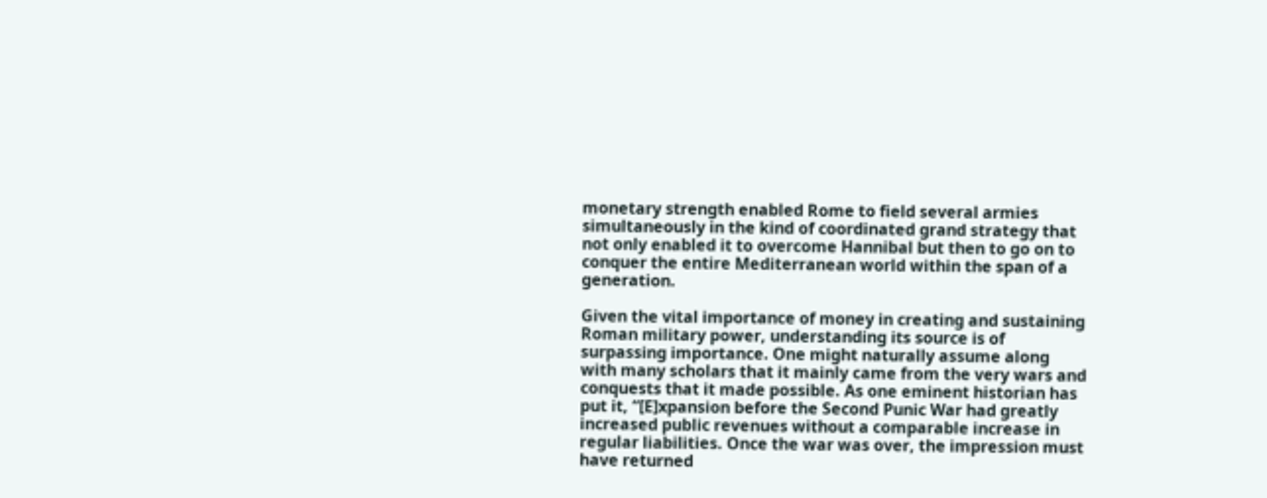monetary strength enabled Rome to field several armies simultaneously in the kind of coordinated grand strategy that not only enabled it to overcome Hannibal but then to go on to conquer the entire Mediterranean world within the span of a generation.

Given the vital importance of money in creating and sustaining Roman military power, understanding its source is of surpassing importance. One might naturally assume along with many scholars that it mainly came from the very wars and conquests that it made possible. As one eminent historian has put it, “[E]xpansion before the Second Punic War had greatly increased public revenues without a comparable increase in regular liabilities. Once the war was over, the impression must have returned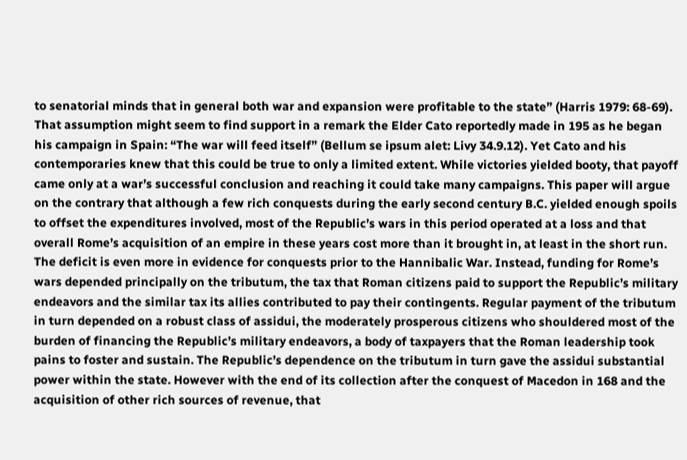to senatorial minds that in general both war and expansion were profitable to the state” (Harris 1979: 68-69). That assumption might seem to find support in a remark the Elder Cato reportedly made in 195 as he began his campaign in Spain: “The war will feed itself” (Bellum se ipsum alet: Livy 34.9.12). Yet Cato and his contemporaries knew that this could be true to only a limited extent. While victories yielded booty, that payoff came only at a war’s successful conclusion and reaching it could take many campaigns. This paper will argue on the contrary that although a few rich conquests during the early second century B.C. yielded enough spoils to offset the expenditures involved, most of the Republic’s wars in this period operated at a loss and that overall Rome’s acquisition of an empire in these years cost more than it brought in, at least in the short run. The deficit is even more in evidence for conquests prior to the Hannibalic War. Instead, funding for Rome’s wars depended principally on the tributum, the tax that Roman citizens paid to support the Republic’s military endeavors and the similar tax its allies contributed to pay their contingents. Regular payment of the tributum in turn depended on a robust class of assidui, the moderately prosperous citizens who shouldered most of the burden of financing the Republic’s military endeavors, a body of taxpayers that the Roman leadership took pains to foster and sustain. The Republic’s dependence on the tributum in turn gave the assidui substantial power within the state. However with the end of its collection after the conquest of Macedon in 168 and the acquisition of other rich sources of revenue, that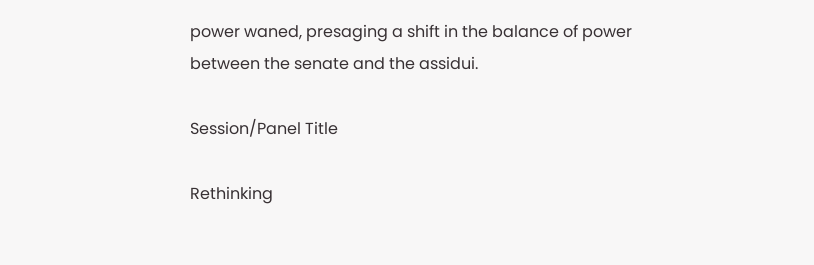power waned, presaging a shift in the balance of power between the senate and the assidui.

Session/Panel Title

Rethinking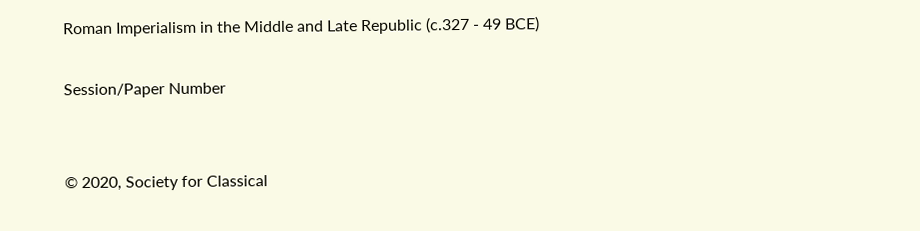Roman Imperialism in the Middle and Late Republic (c.327 - 49 BCE)

Session/Paper Number


© 2020, Society for Classical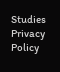Studies Privacy Policy